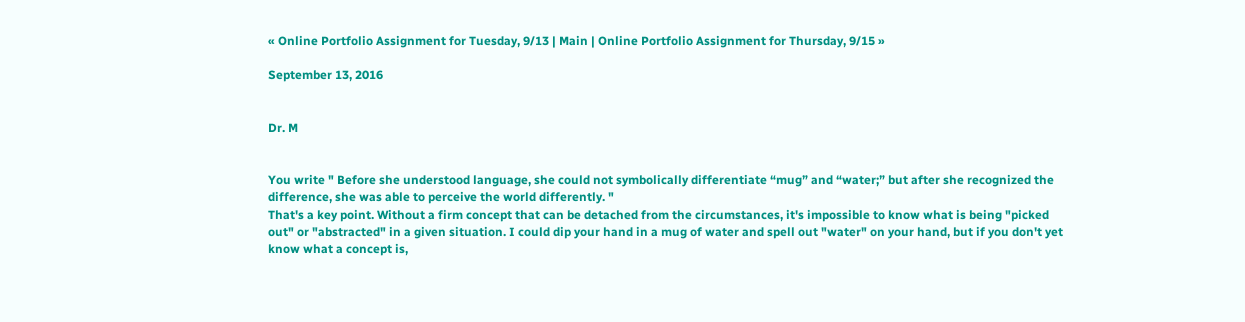« Online Portfolio Assignment for Tuesday, 9/13 | Main | Online Portfolio Assignment for Thursday, 9/15 »

September 13, 2016


Dr. M


You write " Before she understood language, she could not symbolically differentiate “mug” and “water;” but after she recognized the difference, she was able to perceive the world differently. "
That's a key point. Without a firm concept that can be detached from the circumstances, it's impossible to know what is being "picked out" or "abstracted" in a given situation. I could dip your hand in a mug of water and spell out "water" on your hand, but if you don't yet know what a concept is,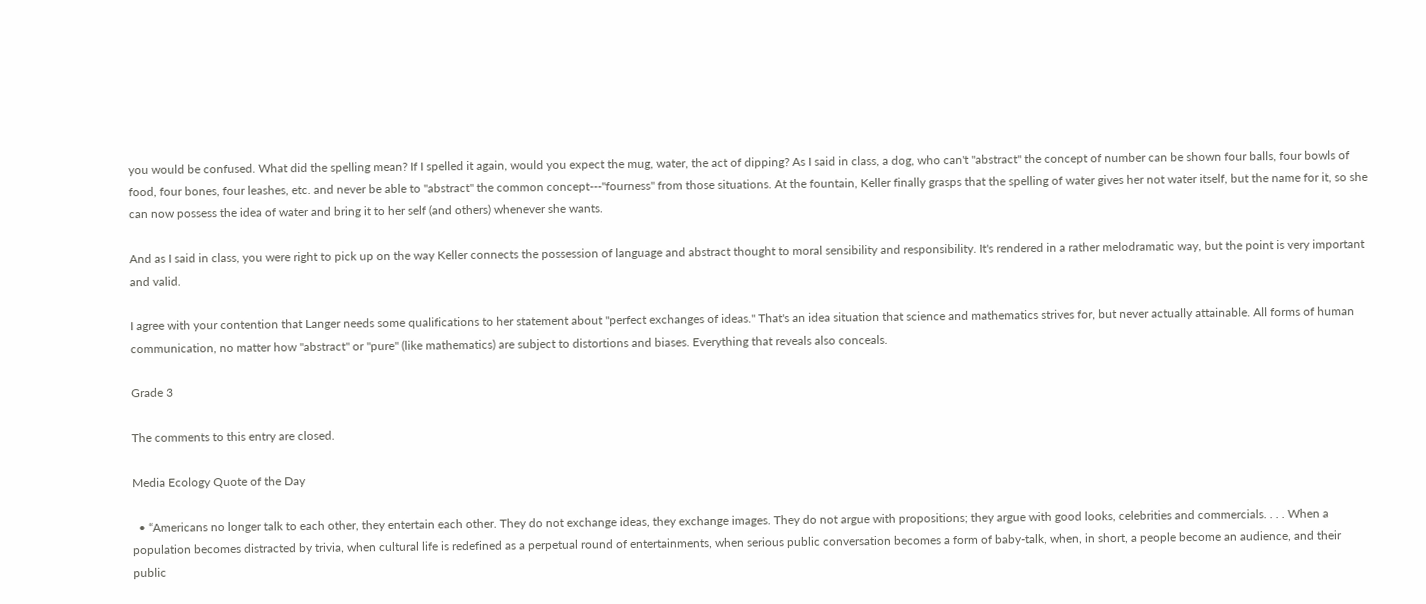you would be confused. What did the spelling mean? If I spelled it again, would you expect the mug, water, the act of dipping? As I said in class, a dog, who can't "abstract" the concept of number can be shown four balls, four bowls of food, four bones, four leashes, etc. and never be able to "abstract" the common concept---"fourness" from those situations. At the fountain, Keller finally grasps that the spelling of water gives her not water itself, but the name for it, so she can now possess the idea of water and bring it to her self (and others) whenever she wants.

And as I said in class, you were right to pick up on the way Keller connects the possession of language and abstract thought to moral sensibility and responsibility. It's rendered in a rather melodramatic way, but the point is very important and valid.

I agree with your contention that Langer needs some qualifications to her statement about "perfect exchanges of ideas." That's an idea situation that science and mathematics strives for, but never actually attainable. All forms of human communication, no matter how "abstract" or "pure" (like mathematics) are subject to distortions and biases. Everything that reveals also conceals.

Grade 3

The comments to this entry are closed.

Media Ecology Quote of the Day

  • “Americans no longer talk to each other, they entertain each other. They do not exchange ideas, they exchange images. They do not argue with propositions; they argue with good looks, celebrities and commercials. . . . When a population becomes distracted by trivia, when cultural life is redefined as a perpetual round of entertainments, when serious public conversation becomes a form of baby-talk, when, in short, a people become an audience, and their public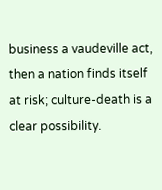business a vaudeville act, then a nation finds itself at risk; culture-death is a clear possibility.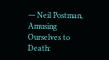― Neil Postman, Amusing Ourselves to Death: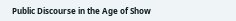Public Discourse in the Age of Show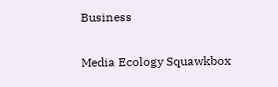Business

Media Ecology Squawkbox